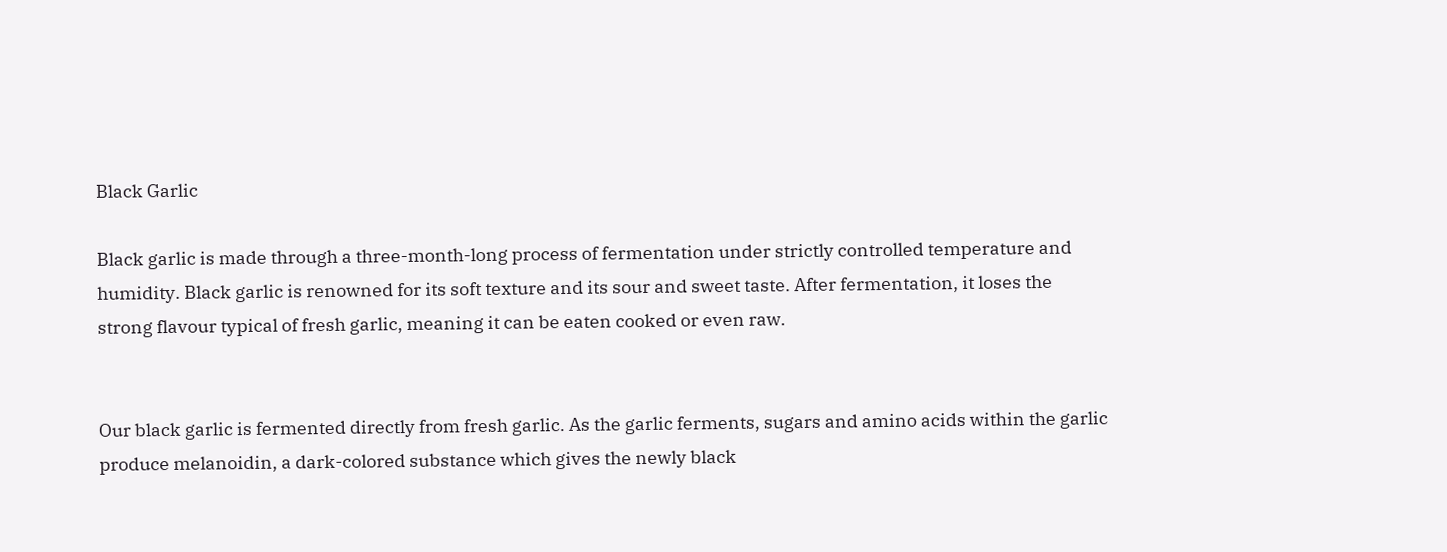Black Garlic

Black garlic is made through a three-month-long process of fermentation under strictly controlled temperature and humidity. Black garlic is renowned for its soft texture and its sour and sweet taste. After fermentation, it loses the strong flavour typical of fresh garlic, meaning it can be eaten cooked or even raw.


Our black garlic is fermented directly from fresh garlic. As the garlic ferments, sugars and amino acids within the garlic produce melanoidin, a dark-colored substance which gives the newly black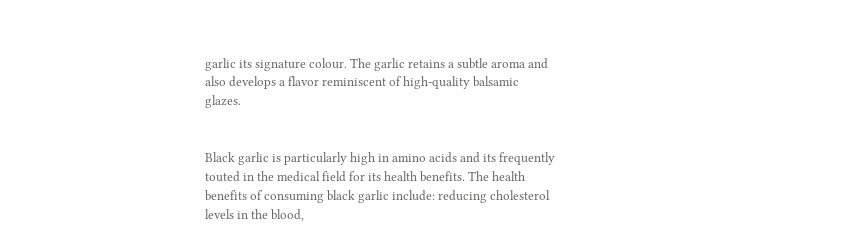garlic its signature colour. The garlic retains a subtle aroma and also develops a flavor reminiscent of high-quality balsamic glazes.


Black garlic is particularly high in amino acids and its frequently touted in the medical field for its health benefits. The health benefits of consuming black garlic include: reducing cholesterol levels in the blood,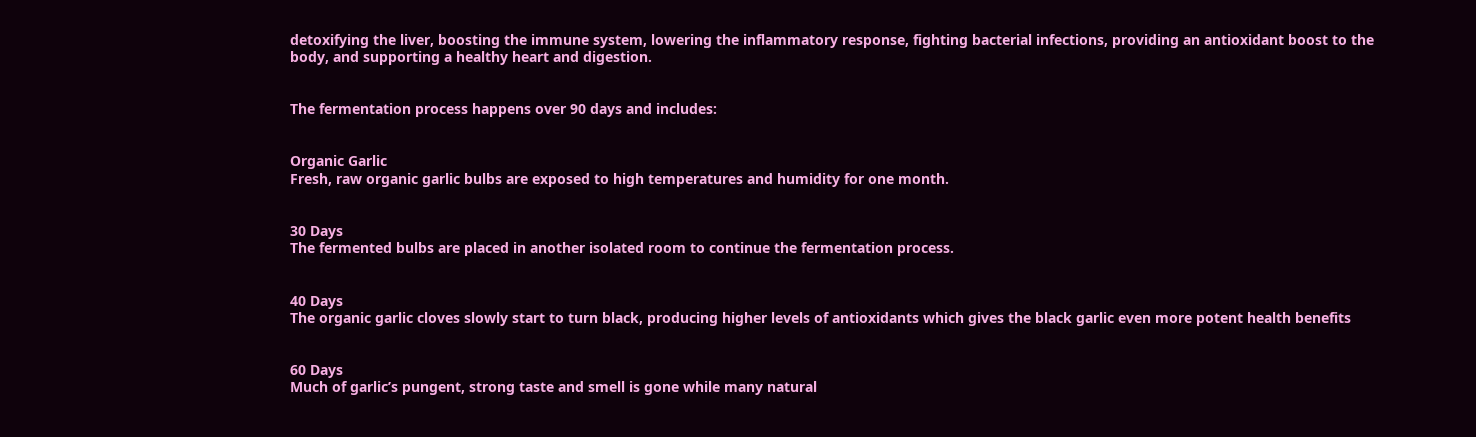detoxifying the liver, boosting the immune system, lowering the inflammatory response, fighting bacterial infections, providing an antioxidant boost to the body, and supporting a healthy heart and digestion.


The fermentation process happens over 90 days and includes:


Organic Garlic
Fresh, raw organic garlic bulbs are exposed to high temperatures and humidity for one month.


30 Days
The fermented bulbs are placed in another isolated room to continue the fermentation process.


40 Days
The organic garlic cloves slowly start to turn black, producing higher levels of antioxidants which gives the black garlic even more potent health benefits


60 Days
Much of garlic’s pungent, strong taste and smell is gone while many natural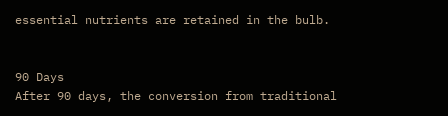essential nutrients are retained in the bulb.


90 Days
After 90 days, the conversion from traditional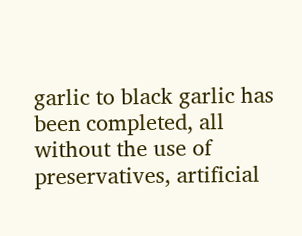garlic to black garlic has been completed, all without the use of preservatives, artificial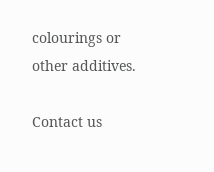colourings or other additives.

Contact us